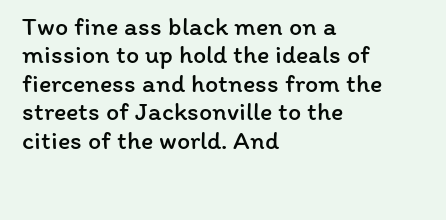Two fine ass black men on a mission to up hold the ideals of fierceness and hotness from the streets of Jacksonville to the cities of the world. And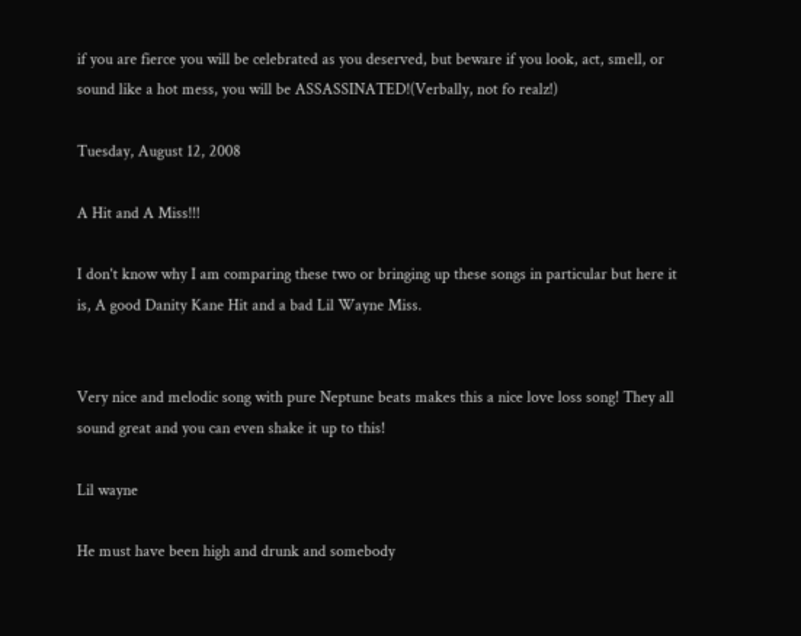if you are fierce you will be celebrated as you deserved, but beware if you look, act, smell, or sound like a hot mess, you will be ASSASSINATED!(Verbally, not fo realz!)

Tuesday, August 12, 2008

A Hit and A Miss!!!

I don't know why I am comparing these two or bringing up these songs in particular but here it is, A good Danity Kane Hit and a bad Lil Wayne Miss.


Very nice and melodic song with pure Neptune beats makes this a nice love loss song! They all sound great and you can even shake it up to this!

Lil wayne

He must have been high and drunk and somebody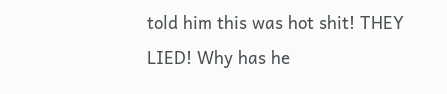told him this was hot shit! THEY LIED! Why has he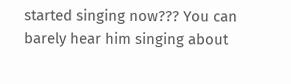started singing now??? You can barely hear him singing about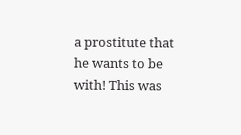a prostitute that he wants to be with! This was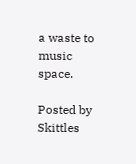a waste to music space.

Posted by Skittles